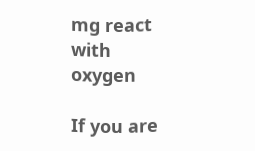mg react with oxygen

If you are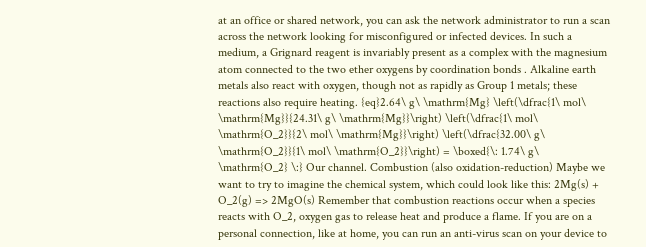at an office or shared network, you can ask the network administrator to run a scan across the network looking for misconfigured or infected devices. In such a medium, a Grignard reagent is invariably present as a complex with the magnesium atom connected to the two ether oxygens by coordination bonds . Alkaline earth metals also react with oxygen, though not as rapidly as Group 1 metals; these reactions also require heating. {eq}2.64\ g\ \mathrm{Mg} \left(\dfrac{1\ mol\ \mathrm{Mg}}{24.31\ g\ \mathrm{Mg}}\right) \left(\dfrac{1\ mol\ \mathrm{O_2}}{2\ mol\ \mathrm{Mg}}\right) \left(\dfrac{32.00\ g\ \mathrm{O_2}}{1\ mol\ \mathrm{O_2}}\right) = \boxed{\: 1.74\ g\ \mathrm{O_2} \:} Our channel. Combustion (also oxidation-reduction) Maybe we want to try to imagine the chemical system, which could look like this: 2Mg(s) + O_2(g) => 2MgO(s) Remember that combustion reactions occur when a species reacts with O_2, oxygen gas to release heat and produce a flame. If you are on a personal connection, like at home, you can run an anti-virus scan on your device to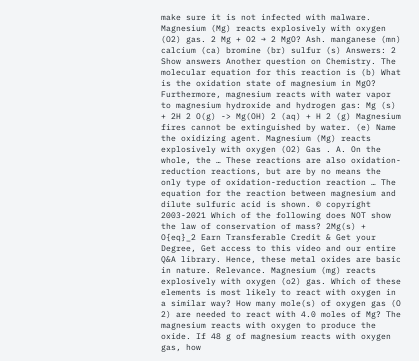make sure it is not infected with malware. Magnesium (Mg) reacts explosively with oxygen (O2) gas. 2 Mg + O2 → 2 MgO? Ash. manganese (mn) calcium (ca) bromine (br) sulfur (s) Answers: 2 Show answers Another question on Chemistry. The molecular equation for this reaction is (b) What is the oxidation state of magnesium in MgO? Furthermore, magnesium reacts with water vapor to magnesium hydroxide and hydrogen gas: Mg (s) + 2H 2 O(g) -> Mg(OH) 2 (aq) + H 2 (g) Magnesium fires cannot be extinguished by water. (e) Name the oxidizing agent. Magnesium (Mg) reacts explosively with oxygen (O2) Gas . A. On the whole, the … These reactions are also oxidation-reduction reactions, but are by no means the only type of oxidation-reduction reaction … The equation for the reaction between magnesium and dilute sulfuric acid is shown. © copyright 2003-2021 Which of the following does NOT show the law of conservation of mass? 2Mg(s) + O{eq}_2 Earn Transferable Credit & Get your Degree, Get access to this video and our entire Q&A library. Hence, these metal oxides are basic in nature. Relevance. Magnesium (mg) reacts explosively with oxygen (o2) gas. Which of these elements is most likely to react with oxygen in a similar way? How many mole(s) of oxygen gas (O 2) are needed to react with 4.0 moles of Mg? The magnesium reacts with oxygen to produce the oxide. If 48 g of magnesium reacts with oxygen gas, how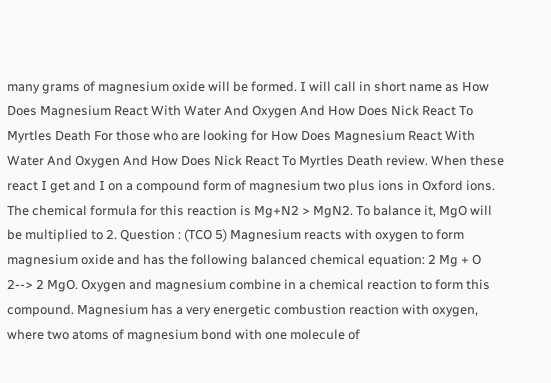many grams of magnesium oxide will be formed. I will call in short name as How Does Magnesium React With Water And Oxygen And How Does Nick React To Myrtles Death For those who are looking for How Does Magnesium React With Water And Oxygen And How Does Nick React To Myrtles Death review. When these react I get and I on a compound form of magnesium two plus ions in Oxford ions. The chemical formula for this reaction is Mg+N2 > MgN2. To balance it, MgO will be multiplied to 2. Question : (TCO 5) Magnesium reacts with oxygen to form magnesium oxide and has the following balanced chemical equation: 2 Mg + O 2--> 2 MgO. Oxygen and magnesium combine in a chemical reaction to form this compound. Magnesium has a very energetic combustion reaction with oxygen, where two atoms of magnesium bond with one molecule of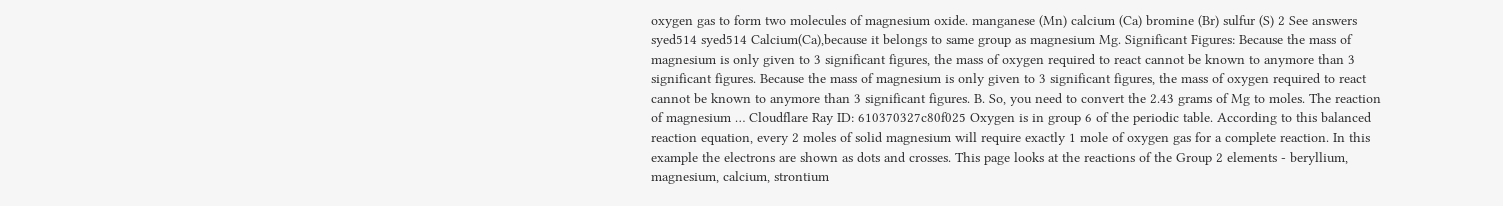oxygen gas to form two molecules of magnesium oxide. manganese (Mn) calcium (Ca) bromine (Br) sulfur (S) 2 See answers syed514 syed514 Calcium(Ca),because it belongs to same group as magnesium Mg. Significant Figures: Because the mass of magnesium is only given to 3 significant figures, the mass of oxygen required to react cannot be known to anymore than 3 significant figures. Because the mass of magnesium is only given to 3 significant figures, the mass of oxygen required to react cannot be known to anymore than 3 significant figures. B. So, you need to convert the 2.43 grams of Mg to moles. The reaction of magnesium … Cloudflare Ray ID: 610370327c80f025 Oxygen is in group 6 of the periodic table. According to this balanced reaction equation, every 2 moles of solid magnesium will require exactly 1 mole of oxygen gas for a complete reaction. In this example the electrons are shown as dots and crosses. This page looks at the reactions of the Group 2 elements - beryllium, magnesium, calcium, strontium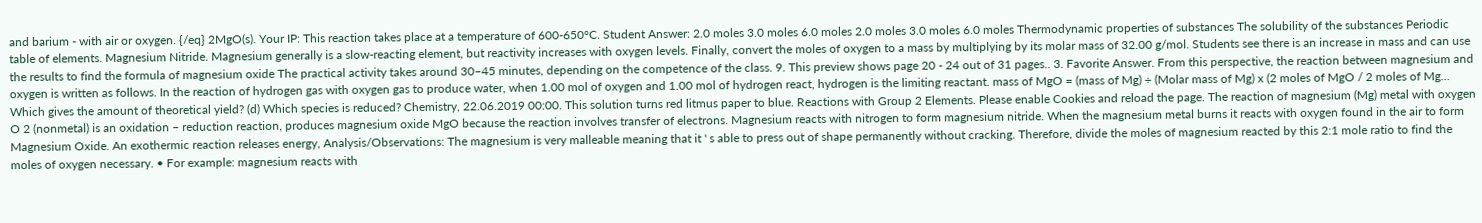and barium - with air or oxygen. {/eq} 2MgO(s). Your IP: This reaction takes place at a temperature of 600-650°C. Student Answer: 2.0 moles 3.0 moles 6.0 moles 2.0 moles 3.0 moles 6.0 moles Thermodynamic properties of substances The solubility of the substances Periodic table of elements. Magnesium Nitride. Magnesium generally is a slow-reacting element, but reactivity increases with oxygen levels. Finally, convert the moles of oxygen to a mass by multiplying by its molar mass of 32.00 g/mol. Students see there is an increase in mass and can use the results to find the formula of magnesium oxide The practical activity takes around 30–45 minutes, depending on the competence of the class. 9. This preview shows page 20 - 24 out of 31 pages.. 3. Favorite Answer. From this perspective, the reaction between magnesium and oxygen is written as follows. In the reaction of hydrogen gas with oxygen gas to produce water, when 1.00 mol of oxygen and 1.00 mol of hydrogen react, hydrogen is the limiting reactant. mass of MgO = (mass of Mg) ÷ (Molar mass of Mg) x (2 moles of MgO / 2 moles of Mg… Which gives the amount of theoretical yield? (d) Which species is reduced? Chemistry, 22.06.2019 00:00. This solution turns red litmus paper to blue. Reactions with Group 2 Elements. Please enable Cookies and reload the page. The reaction of magnesium (Mg) metal with oxygen O 2 (nonmetal) is an oxidation – reduction reaction, produces magnesium oxide MgO because the reaction involves transfer of electrons. Magnesium reacts with nitrogen to form magnesium nitride. When the magnesium metal burns it reacts with oxygen found in the air to form Magnesium Oxide. An exothermic reaction releases energy, Analysis/Observations: The magnesium is very malleable meaning that it ' s able to press out of shape permanently without cracking. Therefore, divide the moles of magnesium reacted by this 2:1 mole ratio to find the moles of oxygen necessary. • For example: magnesium reacts with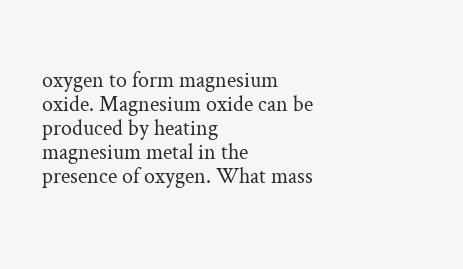oxygen to form magnesium oxide. Magnesium oxide can be produced by heating magnesium metal in the presence of oxygen. What mass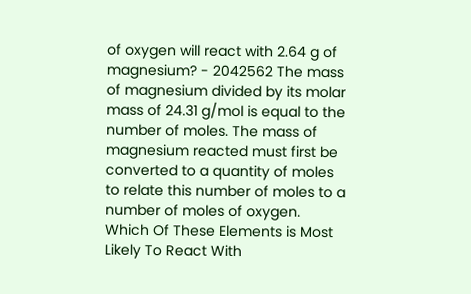of oxygen will react with 2.64 g of magnesium? - 2042562 The mass of magnesium divided by its molar mass of 24.31 g/mol is equal to the number of moles. The mass of magnesium reacted must first be converted to a quantity of moles to relate this number of moles to a number of moles of oxygen. Which Of These Elements is Most Likely To React With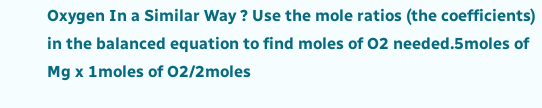Oxygen In a Similar Way ? Use the mole ratios (the coefficients) in the balanced equation to find moles of O2 needed.5moles of Mg x 1moles of O2/2moles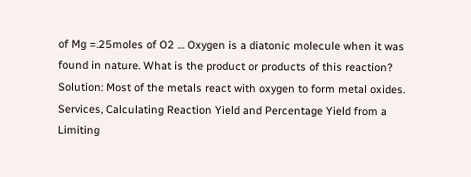of Mg =.25moles of O2 … Oxygen is a diatonic molecule when it was found in nature. What is the product or products of this reaction? Solution: Most of the metals react with oxygen to form metal oxides. Services, Calculating Reaction Yield and Percentage Yield from a Limiting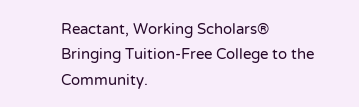Reactant, Working Scholars® Bringing Tuition-Free College to the Community.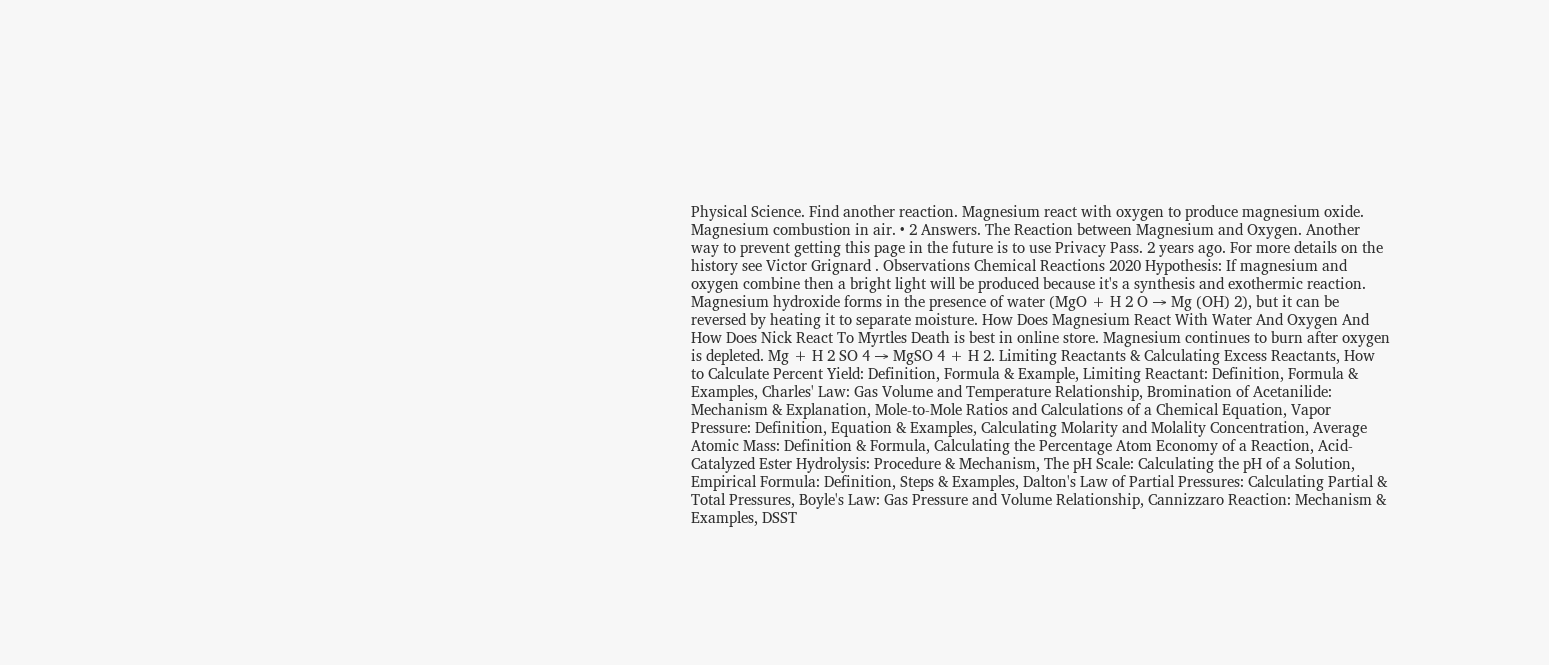Physical Science. Find another reaction. Magnesium react with oxygen to produce magnesium oxide. Magnesium combustion in air. • 2 Answers. The Reaction between Magnesium and Oxygen. Another way to prevent getting this page in the future is to use Privacy Pass. 2 years ago. For more details on the history see Victor Grignard . Observations Chemical Reactions 2020 Hypothesis: If magnesium and oxygen combine then a bright light will be produced because it's a synthesis and exothermic reaction. Magnesium hydroxide forms in the presence of water (MgO + H 2 O → Mg (OH) 2), but it can be reversed by heating it to separate moisture. How Does Magnesium React With Water And Oxygen And How Does Nick React To Myrtles Death is best in online store. Magnesium continues to burn after oxygen is depleted. Mg + H 2 SO 4 → MgSO 4 + H 2. Limiting Reactants & Calculating Excess Reactants, How to Calculate Percent Yield: Definition, Formula & Example, Limiting Reactant: Definition, Formula & Examples, Charles' Law: Gas Volume and Temperature Relationship, Bromination of Acetanilide: Mechanism & Explanation, Mole-to-Mole Ratios and Calculations of a Chemical Equation, Vapor Pressure: Definition, Equation & Examples, Calculating Molarity and Molality Concentration, Average Atomic Mass: Definition & Formula, Calculating the Percentage Atom Economy of a Reaction, Acid-Catalyzed Ester Hydrolysis: Procedure & Mechanism, The pH Scale: Calculating the pH of a Solution, Empirical Formula: Definition, Steps & Examples, Dalton's Law of Partial Pressures: Calculating Partial & Total Pressures, Boyle's Law: Gas Pressure and Volume Relationship, Cannizzaro Reaction: Mechanism & Examples, DSST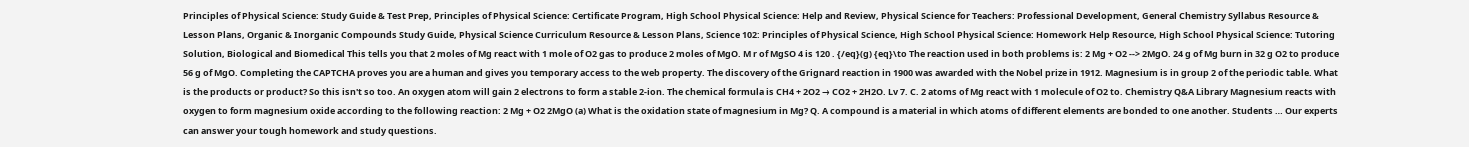Principles of Physical Science: Study Guide & Test Prep, Principles of Physical Science: Certificate Program, High School Physical Science: Help and Review, Physical Science for Teachers: Professional Development, General Chemistry Syllabus Resource & Lesson Plans, Organic & Inorganic Compounds Study Guide, Physical Science Curriculum Resource & Lesson Plans, Science 102: Principles of Physical Science, High School Physical Science: Homework Help Resource, High School Physical Science: Tutoring Solution, Biological and Biomedical This tells you that 2 moles of Mg react with 1 mole of O2 gas to produce 2 moles of MgO. M r of MgSO 4 is 120 . {/eq}(g) {eq}\to The reaction used in both problems is: 2 Mg + O2 --> 2MgO. 24 g of Mg burn in 32 g O2 to produce 56 g of MgO. Completing the CAPTCHA proves you are a human and gives you temporary access to the web property. The discovery of the Grignard reaction in 1900 was awarded with the Nobel prize in 1912. Magnesium is in group 2 of the periodic table. What is the products or product? So this isn't so too. An oxygen atom will gain 2 electrons to form a stable 2-ion. The chemical formula is CH4 + 2O2 → CO2 + 2H2O. Lv 7. C. 2 atoms of Mg react with 1 molecule of O2 to. Chemistry Q&A Library Magnesium reacts with oxygen to form magnesium oxide according to the following reaction: 2 Mg + O2 2MgO (a) What is the oxidation state of magnesium in Mg? Q. A compound is a material in which atoms of different elements are bonded to one another. Students … Our experts can answer your tough homework and study questions.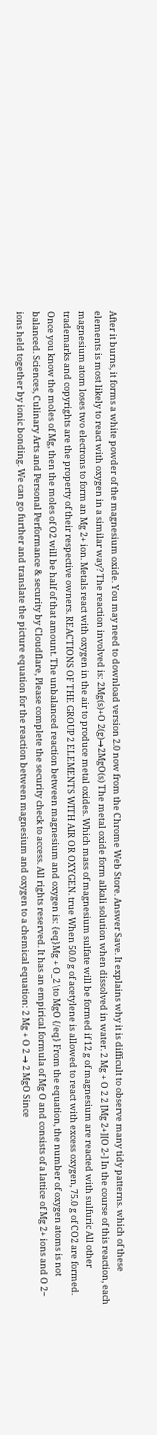After it burns, it forms a white powder of the magnesium oxide. You may need to download version 2.0 now from the Chrome Web Store. Answer Save. It explains why it is difficult to observe many tidy patterns. which of these elements is most likely to react with oxygen in a similar way? The reaction involved is: 2Mg(s)+O 2(g)→2MgO(s) The metal oxide form alkali solution when dissolved in water. 2 Mg + O 2 2 [Mg 2+][O 2-] In the course of this reaction, each magnesium atom loses two electrons to form an Mg 2+ ion. Metals react with oxygen in the air to produce metal oxides. Which mass of magnesium sulfate will be formed if 12 g of magnesium are reacted with sulfuric All other trademarks and copyrights are the property of their respective owners. REACTIONS OF THE GROUP 2 ELEMENTS WITH AIR OR OXYGEN. true When 50.0 g of acetylene is allowed to react with excess oxygen, 75.0 g of CO2 are formed. Once you know the moles of Mg, then the moles of O2 will be half of that amount. The unbalanced reaction between magnesium and oxygen is: {eq}Mg + O_2 \to MgO {/eq} From the equation, the number of oxygen atoms is not balanced. Sciences, Culinary Arts and Personal Performance & security by Cloudflare, Please complete the security check to access. All rights reserved. It has an empirical formula of Mg O and consists of a lattice of Mg 2+ ions and O 2− ions held together by ionic bonding. We can go further and translate the picture equation for the reaction between magnesium and oxygen to a chemical equation: 2 Mg + O 2 → 2 MgO Since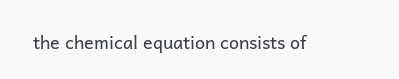the chemical equation consists of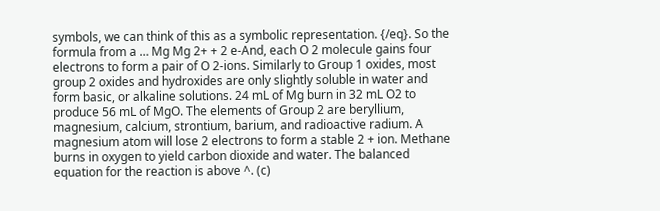symbols, we can think of this as a symbolic representation. {/eq}. So the formula from a … Mg Mg 2+ + 2 e-And, each O 2 molecule gains four electrons to form a pair of O 2-ions. Similarly to Group 1 oxides, most group 2 oxides and hydroxides are only slightly soluble in water and form basic, or alkaline solutions. 24 mL of Mg burn in 32 mL O2 to produce 56 mL of MgO. The elements of Group 2 are beryllium, magnesium, calcium, strontium, barium, and radioactive radium. A magnesium atom will lose 2 electrons to form a stable 2 + ion. Methane burns in oxygen to yield carbon dioxide and water. The balanced equation for the reaction is above ^. (c)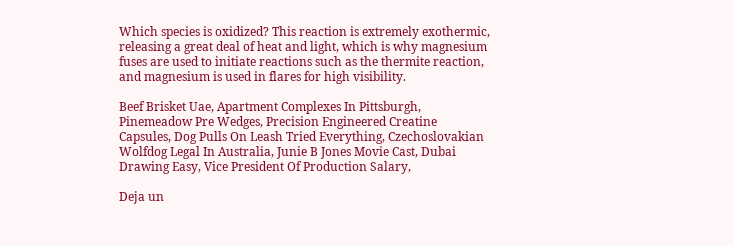Which species is oxidized? This reaction is extremely exothermic, releasing a great deal of heat and light, which is why magnesium fuses are used to initiate reactions such as the thermite reaction, and magnesium is used in flares for high visibility.

Beef Brisket Uae, Apartment Complexes In Pittsburgh, Pinemeadow Pre Wedges, Precision Engineered Creatine Capsules, Dog Pulls On Leash Tried Everything, Czechoslovakian Wolfdog Legal In Australia, Junie B Jones Movie Cast, Dubai Drawing Easy, Vice President Of Production Salary,

Deja un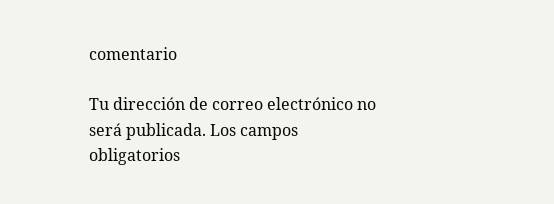comentario

Tu dirección de correo electrónico no será publicada. Los campos obligatorios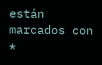están marcados con *